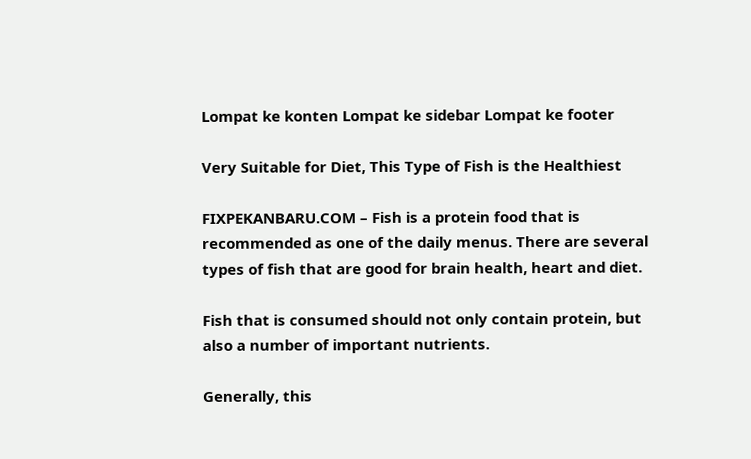Lompat ke konten Lompat ke sidebar Lompat ke footer

Very Suitable for Diet, This Type of Fish is the Healthiest

FIXPEKANBARU.COM – Fish is a protein food that is recommended as one of the daily menus. There are several types of fish that are good for brain health, heart and diet.

Fish that is consumed should not only contain protein, but also a number of important nutrients.

Generally, this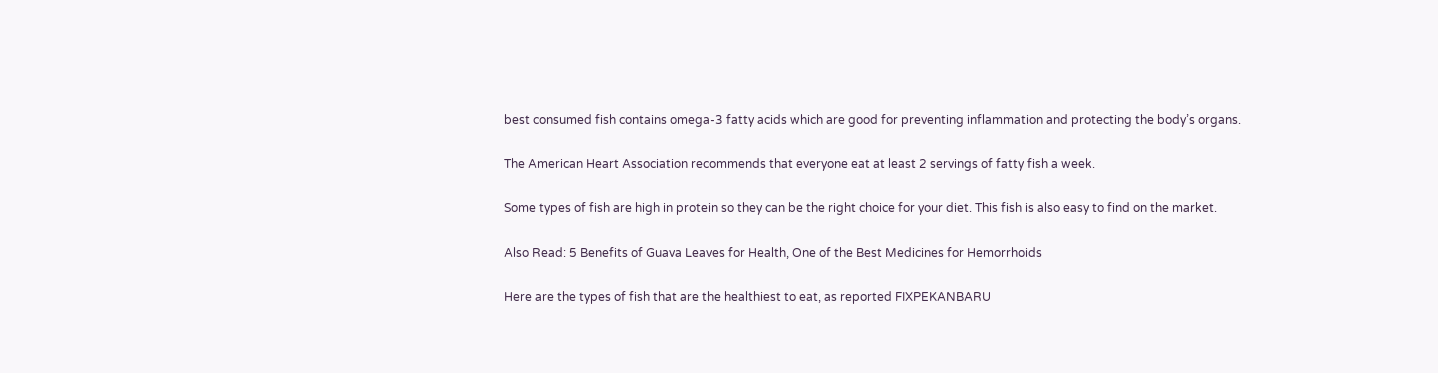best consumed fish contains omega-3 fatty acids which are good for preventing inflammation and protecting the body’s organs.

The American Heart Association recommends that everyone eat at least 2 servings of fatty fish a week.

Some types of fish are high in protein so they can be the right choice for your diet. This fish is also easy to find on the market.

Also Read: 5 Benefits of Guava Leaves for Health, One of the Best Medicines for Hemorrhoids

Here are the types of fish that are the healthiest to eat, as reported FIXPEKANBARU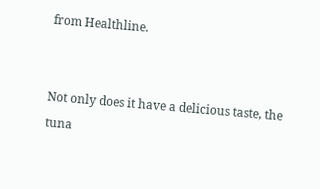from Healthline.


Not only does it have a delicious taste, the tuna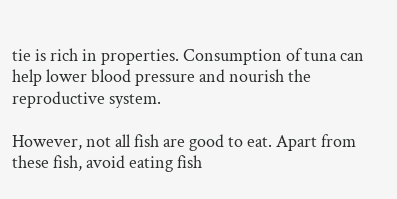tie is rich in properties. Consumption of tuna can help lower blood pressure and nourish the reproductive system.

However, not all fish are good to eat. Apart from these fish, avoid eating fish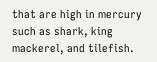that are high in mercury such as shark, king mackerel, and tilefish.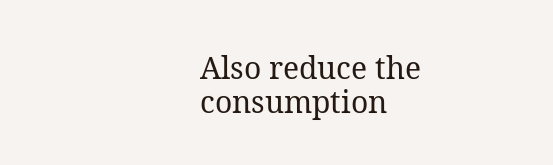Also reduce the consumption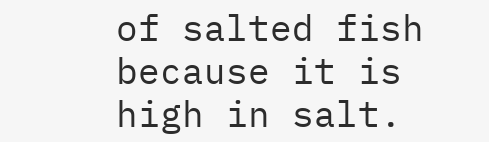of salted fish because it is high in salt.